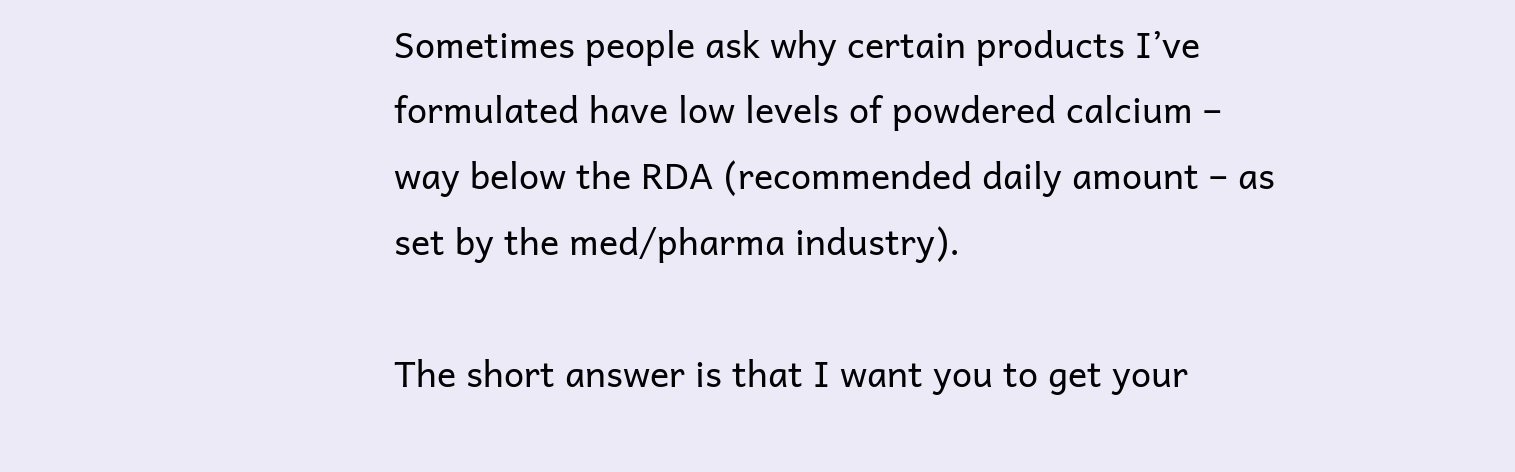Sometimes people ask why certain products I’ve formulated have low levels of powdered calcium – way below the RDA (recommended daily amount – as set by the med/pharma industry).

The short answer is that I want you to get your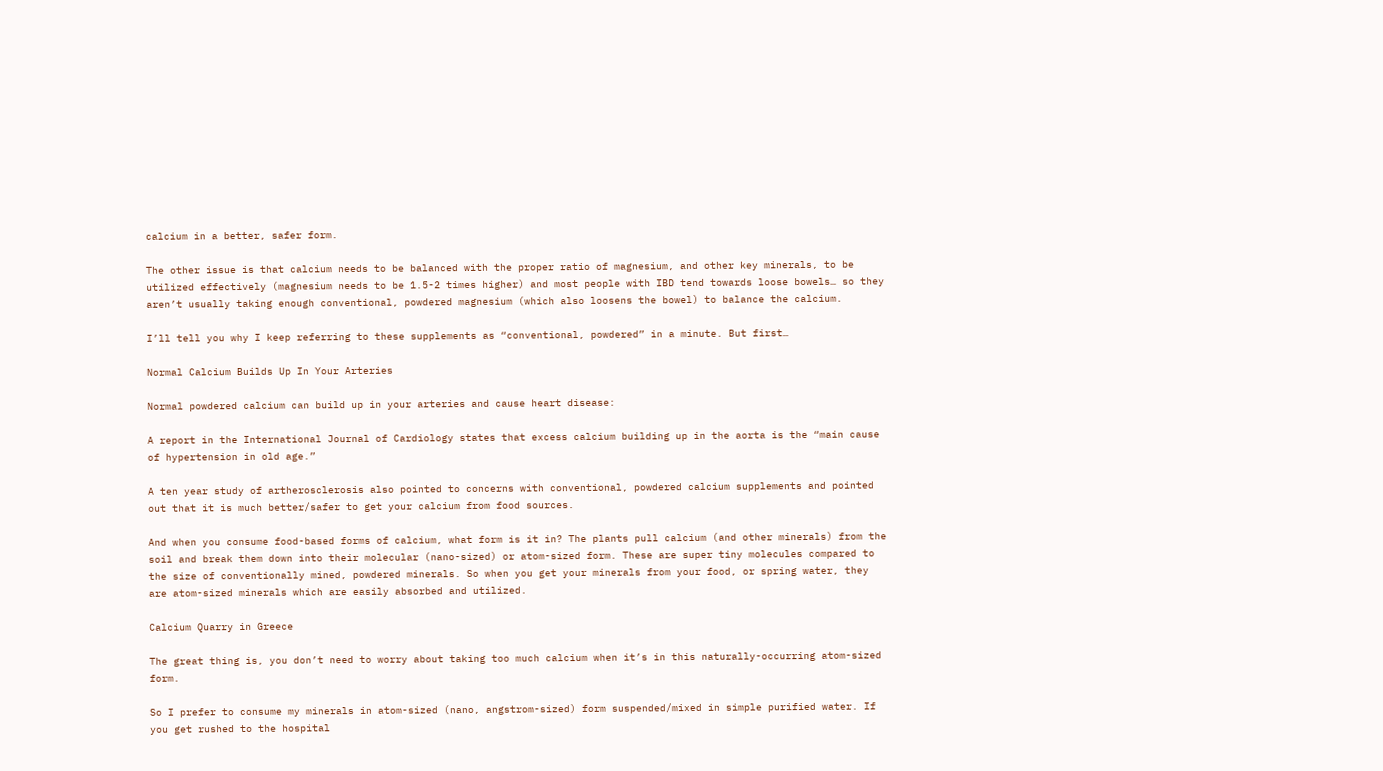calcium in a better, safer form.

The other issue is that calcium needs to be balanced with the proper ratio of magnesium, and other key minerals, to be utilized effectively (magnesium needs to be 1.5-2 times higher) and most people with IBD tend towards loose bowels… so they aren’t usually taking enough conventional, powdered magnesium (which also loosens the bowel) to balance the calcium.

I’ll tell you why I keep referring to these supplements as “conventional, powdered” in a minute. But first…

Normal Calcium Builds Up In Your Arteries

Normal powdered calcium can build up in your arteries and cause heart disease:

A report in the International Journal of Cardiology states that excess calcium building up in the aorta is the “main cause of hypertension in old age.”

A ten year study of artherosclerosis also pointed to concerns with conventional, powdered calcium supplements and pointed out that it is much better/safer to get your calcium from food sources.

And when you consume food-based forms of calcium, what form is it in? The plants pull calcium (and other minerals) from the soil and break them down into their molecular (nano-sized) or atom-sized form. These are super tiny molecules compared to the size of conventionally mined, powdered minerals. So when you get your minerals from your food, or spring water, they are atom-sized minerals which are easily absorbed and utilized.

Calcium Quarry in Greece

The great thing is, you don’t need to worry about taking too much calcium when it’s in this naturally-occurring atom-sized form.

So I prefer to consume my minerals in atom-sized (nano, angstrom-sized) form suspended/mixed in simple purified water. If you get rushed to the hospital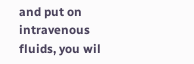and put on intravenous fluids, you wil